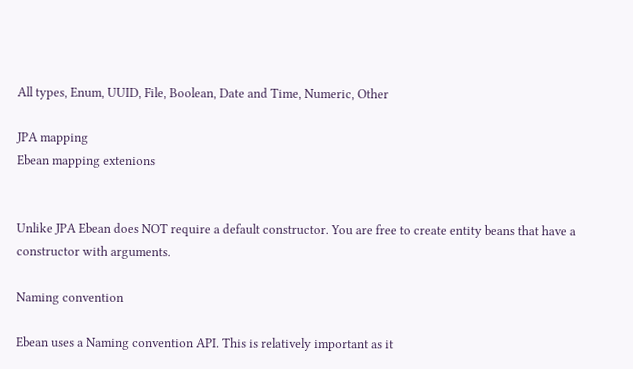All types, Enum, UUID, File, Boolean, Date and Time, Numeric, Other

JPA mapping
Ebean mapping extenions


Unlike JPA Ebean does NOT require a default constructor. You are free to create entity beans that have a constructor with arguments.

Naming convention

Ebean uses a Naming convention API. This is relatively important as it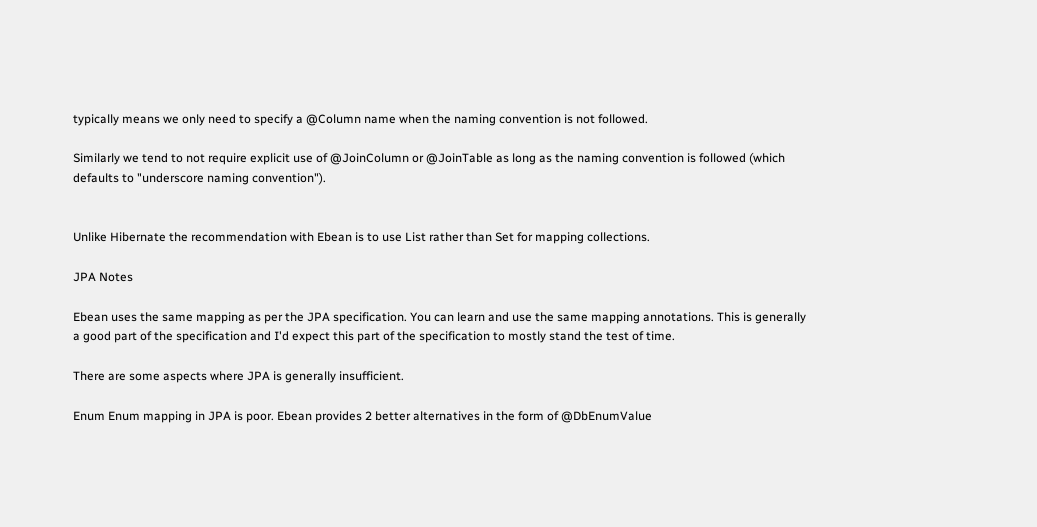typically means we only need to specify a @Column name when the naming convention is not followed.

Similarly we tend to not require explicit use of @JoinColumn or @JoinTable as long as the naming convention is followed (which defaults to "underscore naming convention").


Unlike Hibernate the recommendation with Ebean is to use List rather than Set for mapping collections.

JPA Notes

Ebean uses the same mapping as per the JPA specification. You can learn and use the same mapping annotations. This is generally a good part of the specification and I'd expect this part of the specification to mostly stand the test of time.

There are some aspects where JPA is generally insufficient.

Enum Enum mapping in JPA is poor. Ebean provides 2 better alternatives in the form of @DbEnumValue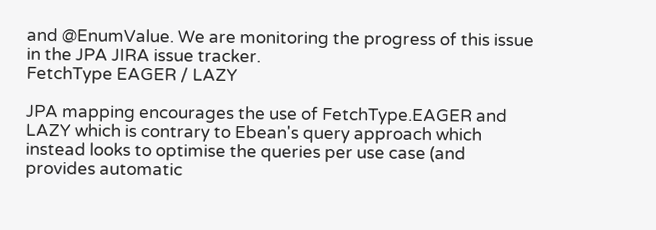and @EnumValue. We are monitoring the progress of this issue in the JPA JIRA issue tracker.
FetchType EAGER / LAZY

JPA mapping encourages the use of FetchType.EAGER and LAZY which is contrary to Ebean's query approach which instead looks to optimise the queries per use case (and provides automatic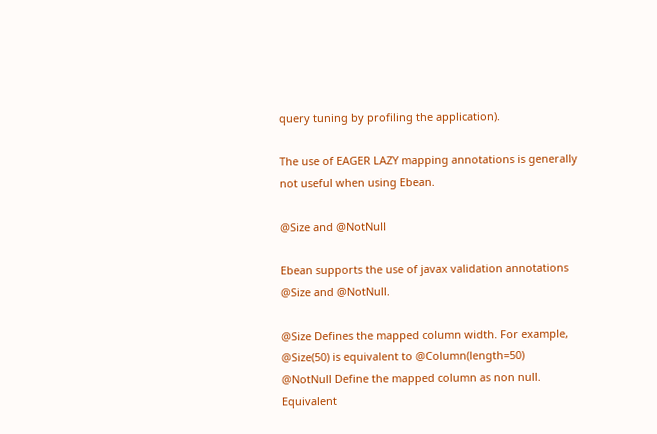query tuning by profiling the application).

The use of EAGER LAZY mapping annotations is generally not useful when using Ebean.

@Size and @NotNull

Ebean supports the use of javax validation annotations @Size and @NotNull.

@Size Defines the mapped column width. For example, @Size(50) is equivalent to @Column(length=50)
@NotNull Define the mapped column as non null. Equivalent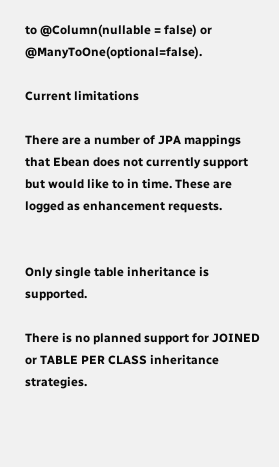to @Column(nullable = false) or @ManyToOne(optional=false).

Current limitations

There are a number of JPA mappings that Ebean does not currently support but would like to in time. These are logged as enhancement requests.


Only single table inheritance is supported.

There is no planned support for JOINED or TABLE PER CLASS inheritance strategies.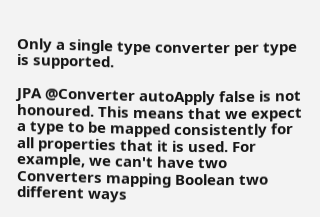Only a single type converter per type is supported.

JPA @Converter autoApply false is not honoured. This means that we expect a type to be mapped consistently for all properties that it is used. For example, we can't have two Converters mapping Boolean two different ways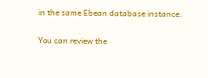in the same Ebean database instance.

You can review the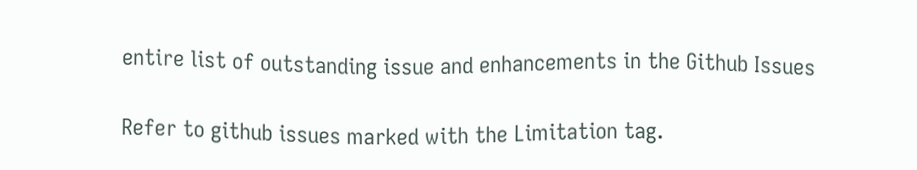entire list of outstanding issue and enhancements in the Github Issues

Refer to github issues marked with the Limitation tag.